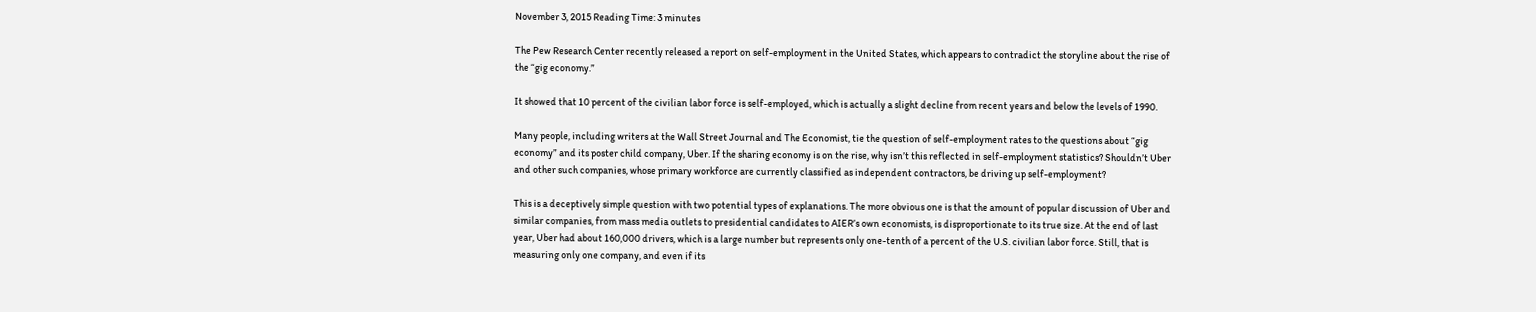November 3, 2015 Reading Time: 3 minutes

The Pew Research Center recently released a report on self-employment in the United States, which appears to contradict the storyline about the rise of the “gig economy.”

It showed that 10 percent of the civilian labor force is self-employed, which is actually a slight decline from recent years and below the levels of 1990.

Many people, including writers at the Wall Street Journal and The Economist, tie the question of self-employment rates to the questions about “gig economy” and its poster child company, Uber. If the sharing economy is on the rise, why isn’t this reflected in self-employment statistics? Shouldn’t Uber and other such companies, whose primary workforce are currently classified as independent contractors, be driving up self-employment?

This is a deceptively simple question with two potential types of explanations. The more obvious one is that the amount of popular discussion of Uber and similar companies, from mass media outlets to presidential candidates to AIER’s own economists, is disproportionate to its true size. At the end of last year, Uber had about 160,000 drivers, which is a large number but represents only one-tenth of a percent of the U.S. civilian labor force. Still, that is measuring only one company, and even if its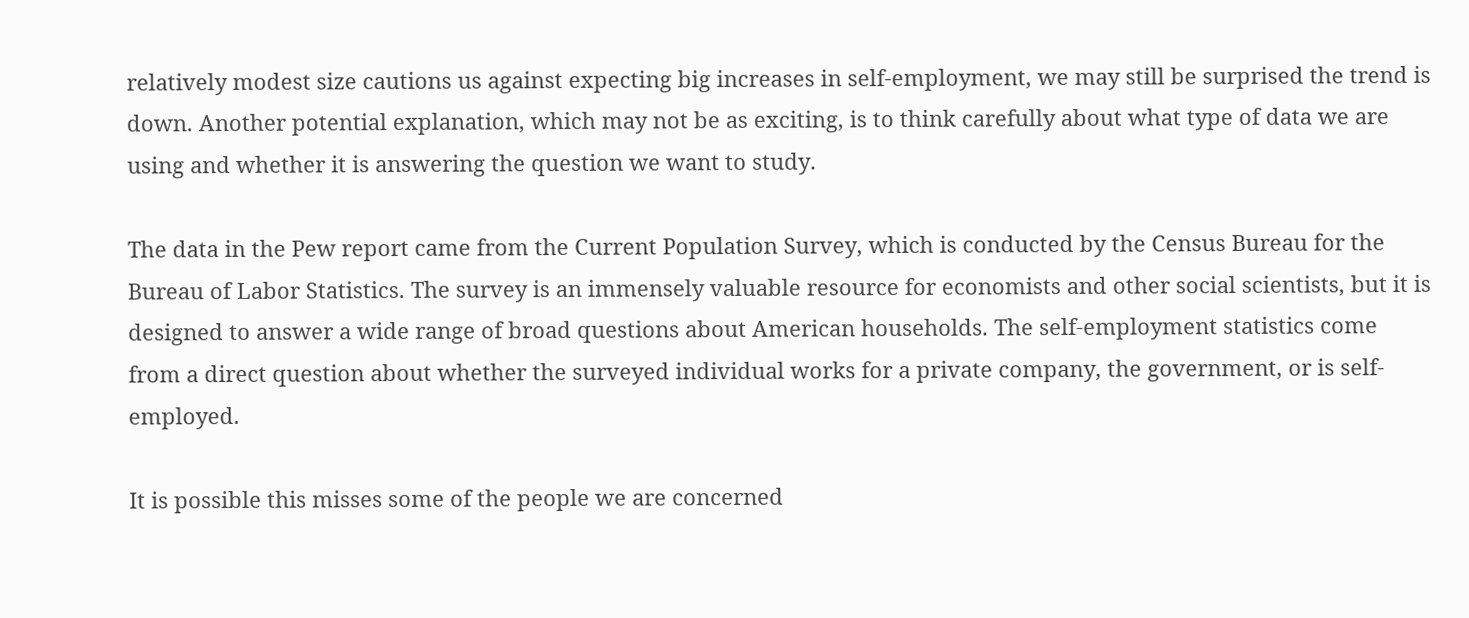relatively modest size cautions us against expecting big increases in self-employment, we may still be surprised the trend is down. Another potential explanation, which may not be as exciting, is to think carefully about what type of data we are using and whether it is answering the question we want to study.

The data in the Pew report came from the Current Population Survey, which is conducted by the Census Bureau for the Bureau of Labor Statistics. The survey is an immensely valuable resource for economists and other social scientists, but it is designed to answer a wide range of broad questions about American households. The self-employment statistics come from a direct question about whether the surveyed individual works for a private company, the government, or is self-employed.

It is possible this misses some of the people we are concerned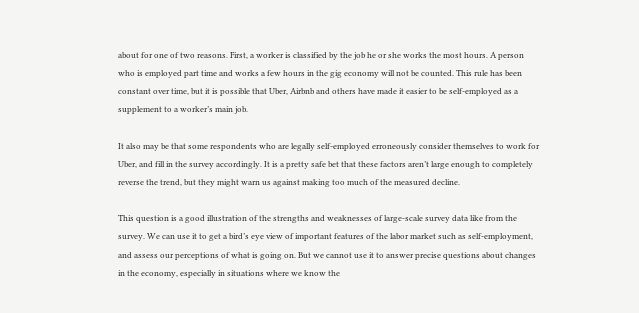about for one of two reasons. First, a worker is classified by the job he or she works the most hours. A person who is employed part time and works a few hours in the gig economy will not be counted. This rule has been constant over time, but it is possible that Uber, Airbnb and others have made it easier to be self-employed as a supplement to a worker’s main job.

It also may be that some respondents who are legally self-employed erroneously consider themselves to work for Uber, and fill in the survey accordingly. It is a pretty safe bet that these factors aren’t large enough to completely reverse the trend, but they might warn us against making too much of the measured decline.

This question is a good illustration of the strengths and weaknesses of large-scale survey data like from the survey. We can use it to get a bird’s eye view of important features of the labor market such as self-employment,  and assess our perceptions of what is going on. But we cannot use it to answer precise questions about changes in the economy, especially in situations where we know the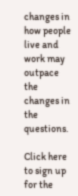changes in how people live and work may outpace the changes in the questions.

Click here to sign up for the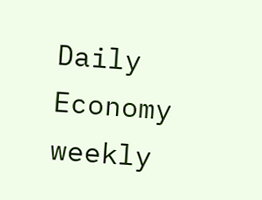Daily Economy weekly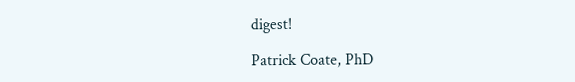digest!

Patrick Coate, PhD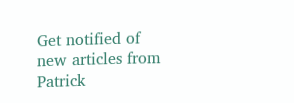Get notified of new articles from Patrick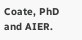Coate, PhD and AIER.